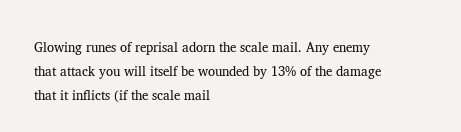Glowing runes of reprisal adorn the scale mail. Any enemy that attack you will itself be wounded by 13% of the damage that it inflicts (if the scale mail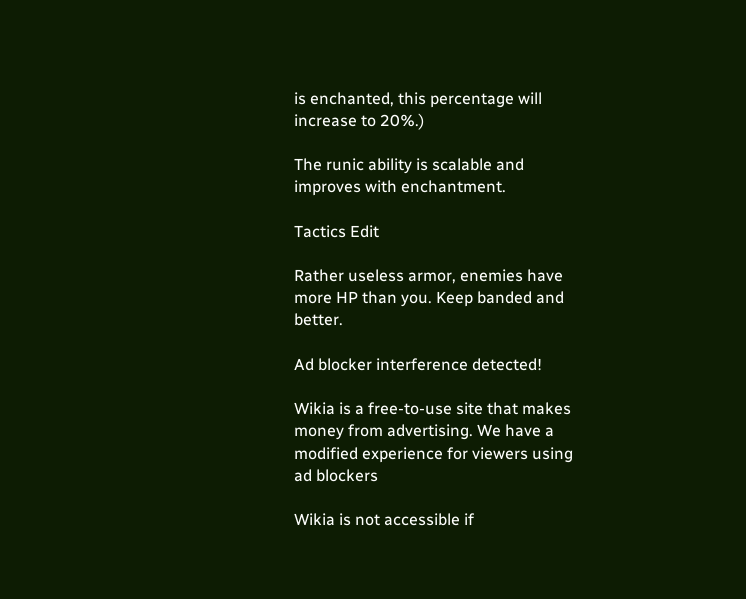is enchanted, this percentage will increase to 20%.)

The runic ability is scalable and improves with enchantment.

Tactics Edit

Rather useless armor, enemies have more HP than you. Keep banded and better.

Ad blocker interference detected!

Wikia is a free-to-use site that makes money from advertising. We have a modified experience for viewers using ad blockers

Wikia is not accessible if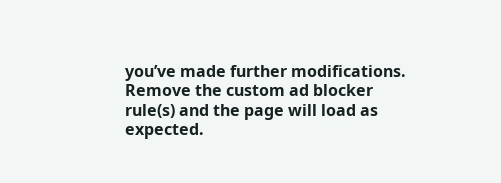you’ve made further modifications. Remove the custom ad blocker rule(s) and the page will load as expected.